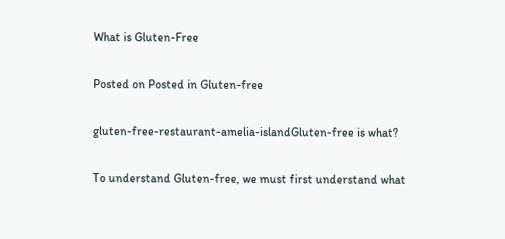What is Gluten-Free

Posted on Posted in Gluten-free

gluten-free-restaurant-amelia-islandGluten-free is what?

To understand Gluten-free, we must first understand what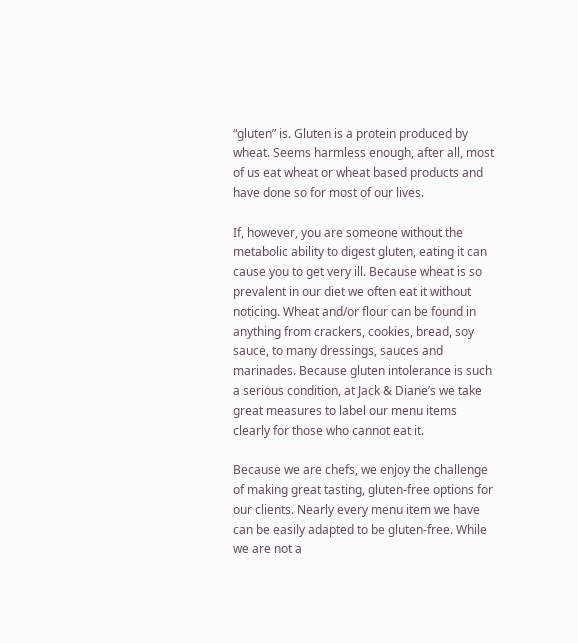“gluten” is. Gluten is a protein produced by wheat. Seems harmless enough, after all, most of us eat wheat or wheat based products and have done so for most of our lives.

If, however, you are someone without the metabolic ability to digest gluten, eating it can cause you to get very ill. Because wheat is so prevalent in our diet we often eat it without noticing. Wheat and/or flour can be found in anything from crackers, cookies, bread, soy sauce, to many dressings, sauces and marinades. Because gluten intolerance is such a serious condition, at Jack & Diane’s we take great measures to label our menu items clearly for those who cannot eat it.

Because we are chefs, we enjoy the challenge of making great tasting, gluten-free options for our clients. Nearly every menu item we have can be easily adapted to be gluten-free. While we are not a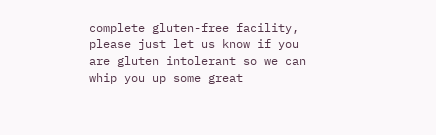complete gluten-free facility, please just let us know if you are gluten intolerant so we can whip you up some great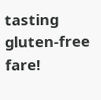tasting gluten-free fare!